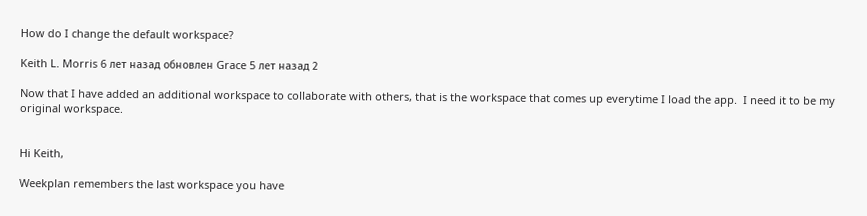How do I change the default workspace?

Keith L. Morris 6 лет назад обновлен Grace 5 лет назад 2

Now that I have added an additional workspace to collaborate with others, that is the workspace that comes up everytime I load the app.  I need it to be my original workspace.


Hi Keith,

Weekplan remembers the last workspace you have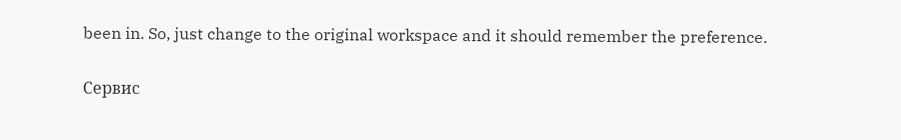been in. So, just change to the original workspace and it should remember the preference.

Сервис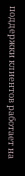поддержки клиентов работает на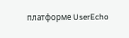платформе UserEcho